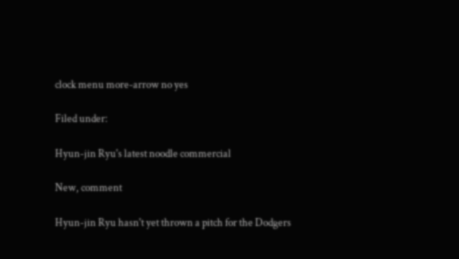clock menu more-arrow no yes

Filed under:

Hyun-jin Ryu's latest noodle commercial

New, comment

Hyun-jin Ryu hasn't yet thrown a pitch for the Dodgers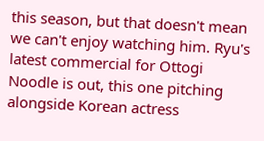this season, but that doesn't mean we can't enjoy watching him. Ryu's latest commercial for Ottogi Noodle is out, this one pitching alongside Korean actress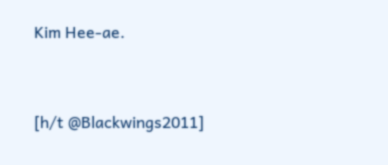Kim Hee-ae.


[h/t @Blackwings2011]